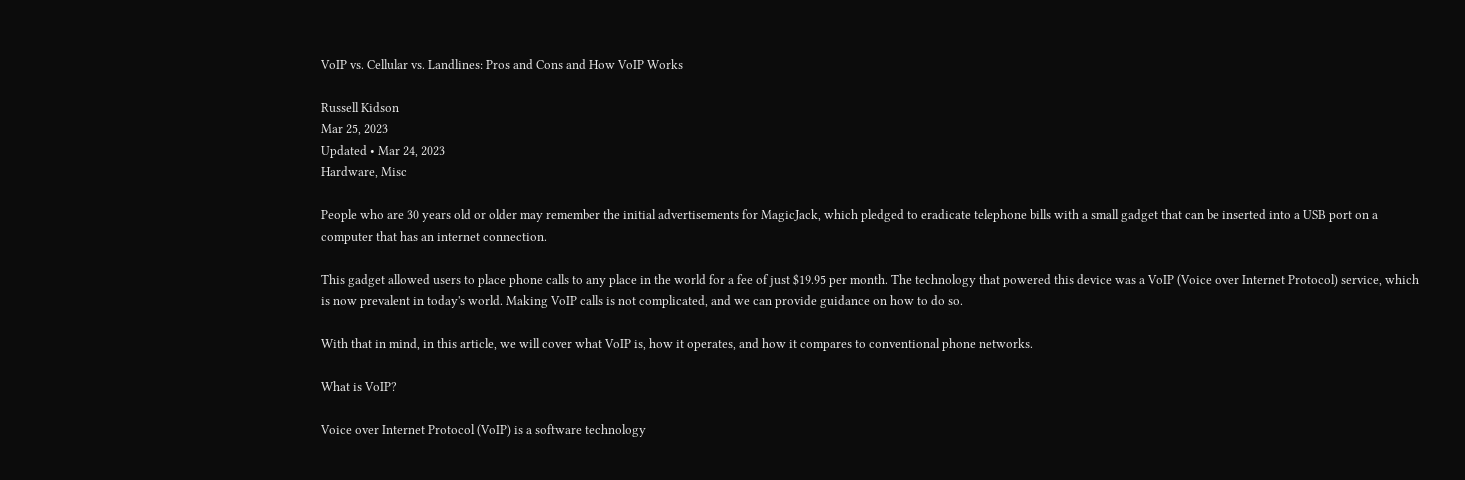VoIP vs. Cellular vs. Landlines: Pros and Cons and How VoIP Works

Russell Kidson
Mar 25, 2023
Updated • Mar 24, 2023
Hardware, Misc

People who are 30 years old or older may remember the initial advertisements for MagicJack, which pledged to eradicate telephone bills with a small gadget that can be inserted into a USB port on a computer that has an internet connection.

This gadget allowed users to place phone calls to any place in the world for a fee of just $19.95 per month. The technology that powered this device was a VoIP (Voice over Internet Protocol) service, which is now prevalent in today's world. Making VoIP calls is not complicated, and we can provide guidance on how to do so.

With that in mind, in this article, we will cover what VoIP is, how it operates, and how it compares to conventional phone networks.

What is VoIP?

Voice over Internet Protocol (VoIP) is a software technology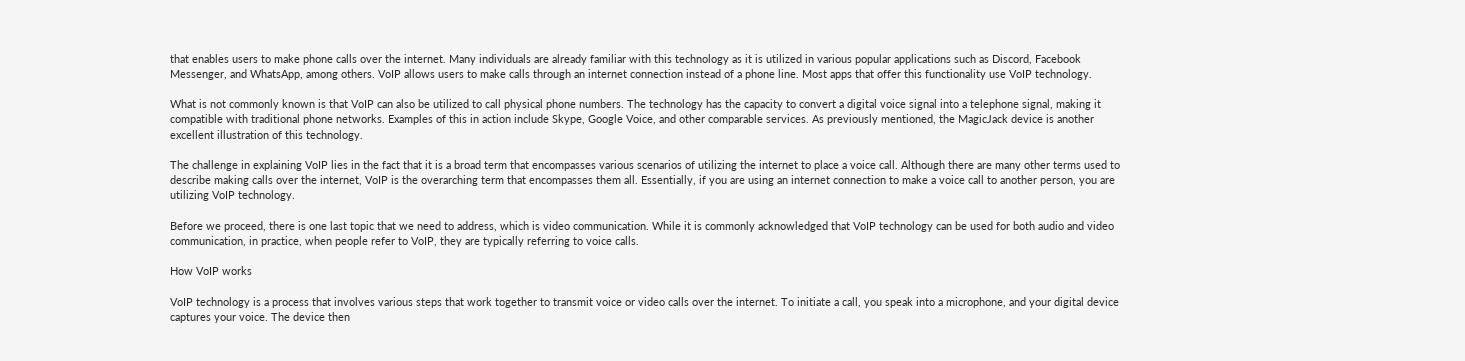that enables users to make phone calls over the internet. Many individuals are already familiar with this technology as it is utilized in various popular applications such as Discord, Facebook Messenger, and WhatsApp, among others. VoIP allows users to make calls through an internet connection instead of a phone line. Most apps that offer this functionality use VoIP technology.

What is not commonly known is that VoIP can also be utilized to call physical phone numbers. The technology has the capacity to convert a digital voice signal into a telephone signal, making it compatible with traditional phone networks. Examples of this in action include Skype, Google Voice, and other comparable services. As previously mentioned, the MagicJack device is another excellent illustration of this technology.

The challenge in explaining VoIP lies in the fact that it is a broad term that encompasses various scenarios of utilizing the internet to place a voice call. Although there are many other terms used to describe making calls over the internet, VoIP is the overarching term that encompasses them all. Essentially, if you are using an internet connection to make a voice call to another person, you are utilizing VoIP technology.

Before we proceed, there is one last topic that we need to address, which is video communication. While it is commonly acknowledged that VoIP technology can be used for both audio and video communication, in practice, when people refer to VoIP, they are typically referring to voice calls.

How VoIP works

VoIP technology is a process that involves various steps that work together to transmit voice or video calls over the internet. To initiate a call, you speak into a microphone, and your digital device captures your voice. The device then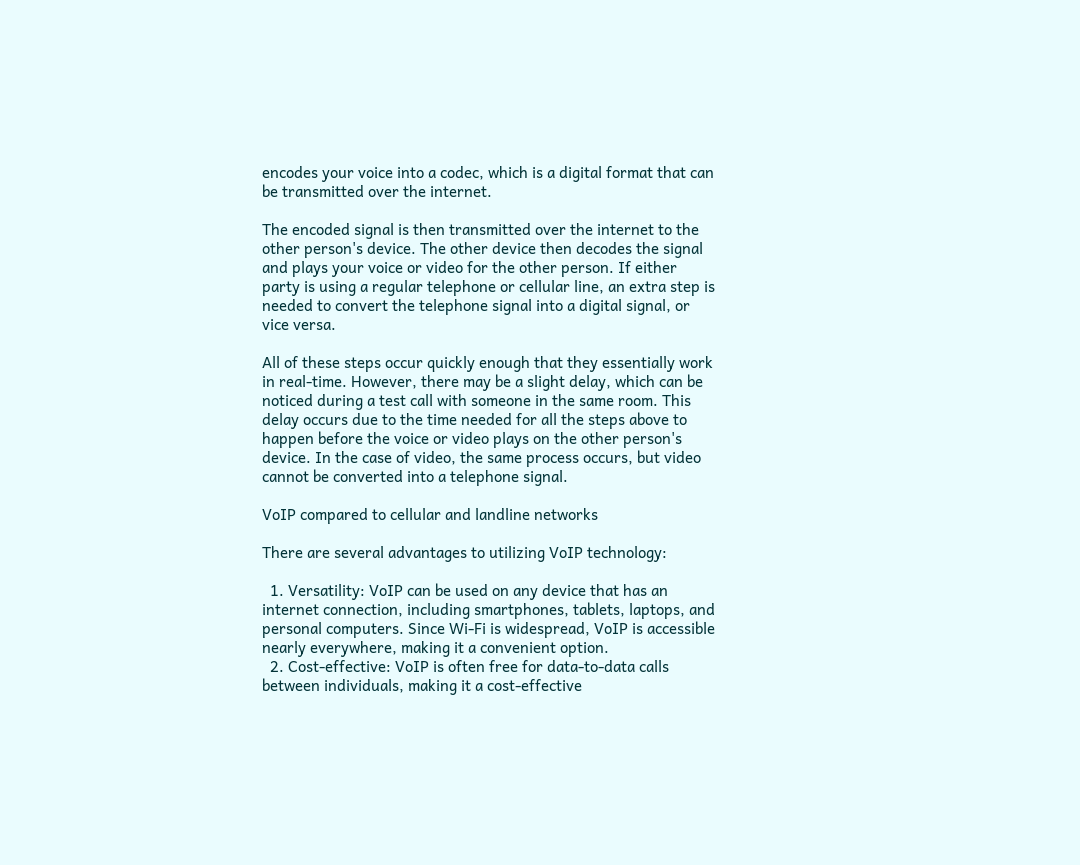encodes your voice into a codec, which is a digital format that can be transmitted over the internet.

The encoded signal is then transmitted over the internet to the other person's device. The other device then decodes the signal and plays your voice or video for the other person. If either party is using a regular telephone or cellular line, an extra step is needed to convert the telephone signal into a digital signal, or vice versa.

All of these steps occur quickly enough that they essentially work in real-time. However, there may be a slight delay, which can be noticed during a test call with someone in the same room. This delay occurs due to the time needed for all the steps above to happen before the voice or video plays on the other person's device. In the case of video, the same process occurs, but video cannot be converted into a telephone signal.

VoIP compared to cellular and landline networks

There are several advantages to utilizing VoIP technology:

  1. Versatility: VoIP can be used on any device that has an internet connection, including smartphones, tablets, laptops, and personal computers. Since Wi-Fi is widespread, VoIP is accessible nearly everywhere, making it a convenient option.
  2. Cost-effective: VoIP is often free for data-to-data calls between individuals, making it a cost-effective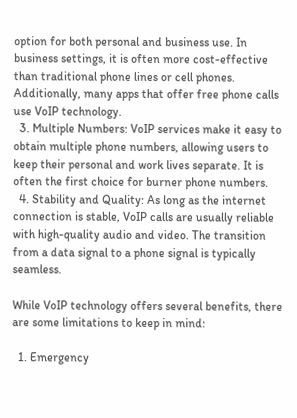option for both personal and business use. In business settings, it is often more cost-effective than traditional phone lines or cell phones. Additionally, many apps that offer free phone calls use VoIP technology.
  3. Multiple Numbers: VoIP services make it easy to obtain multiple phone numbers, allowing users to keep their personal and work lives separate. It is often the first choice for burner phone numbers.
  4. Stability and Quality: As long as the internet connection is stable, VoIP calls are usually reliable with high-quality audio and video. The transition from a data signal to a phone signal is typically seamless.

While VoIP technology offers several benefits, there are some limitations to keep in mind:

  1. Emergency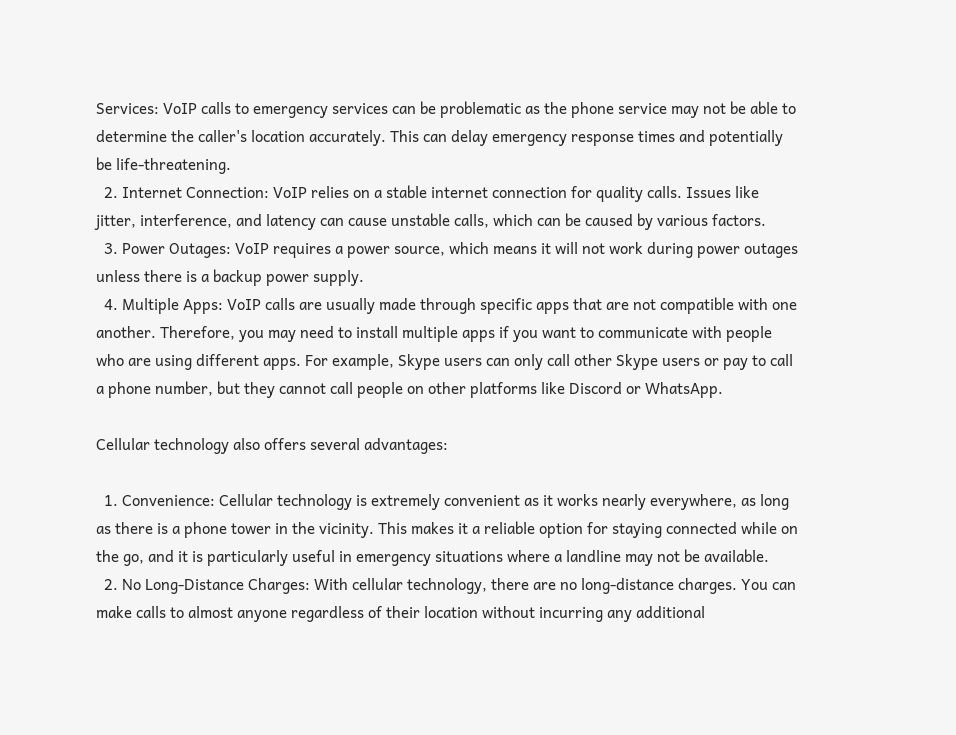Services: VoIP calls to emergency services can be problematic as the phone service may not be able to determine the caller's location accurately. This can delay emergency response times and potentially be life-threatening.
  2. Internet Connection: VoIP relies on a stable internet connection for quality calls. Issues like jitter, interference, and latency can cause unstable calls, which can be caused by various factors.
  3. Power Outages: VoIP requires a power source, which means it will not work during power outages unless there is a backup power supply.
  4. Multiple Apps: VoIP calls are usually made through specific apps that are not compatible with one another. Therefore, you may need to install multiple apps if you want to communicate with people who are using different apps. For example, Skype users can only call other Skype users or pay to call a phone number, but they cannot call people on other platforms like Discord or WhatsApp.

Cellular technology also offers several advantages:

  1. Convenience: Cellular technology is extremely convenient as it works nearly everywhere, as long as there is a phone tower in the vicinity. This makes it a reliable option for staying connected while on the go, and it is particularly useful in emergency situations where a landline may not be available.
  2. No Long-Distance Charges: With cellular technology, there are no long-distance charges. You can make calls to almost anyone regardless of their location without incurring any additional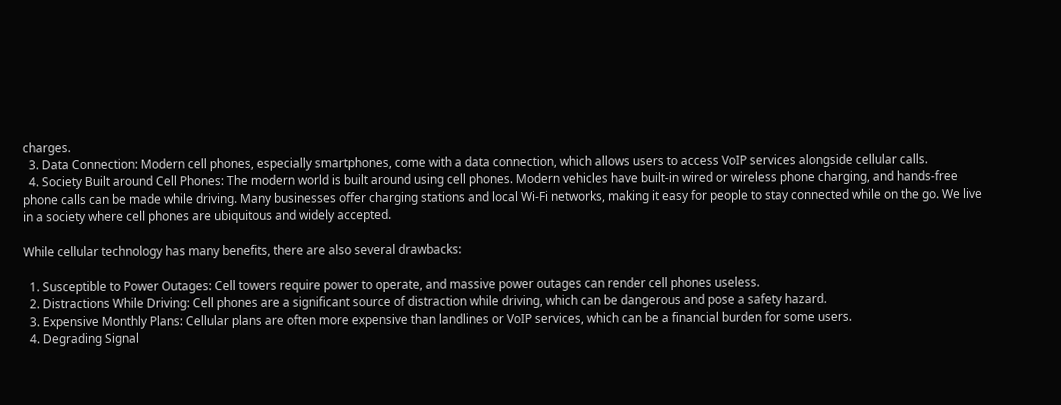charges.
  3. Data Connection: Modern cell phones, especially smartphones, come with a data connection, which allows users to access VoIP services alongside cellular calls.
  4. Society Built around Cell Phones: The modern world is built around using cell phones. Modern vehicles have built-in wired or wireless phone charging, and hands-free phone calls can be made while driving. Many businesses offer charging stations and local Wi-Fi networks, making it easy for people to stay connected while on the go. We live in a society where cell phones are ubiquitous and widely accepted.

While cellular technology has many benefits, there are also several drawbacks:

  1. Susceptible to Power Outages: Cell towers require power to operate, and massive power outages can render cell phones useless.
  2. Distractions While Driving: Cell phones are a significant source of distraction while driving, which can be dangerous and pose a safety hazard.
  3. Expensive Monthly Plans: Cellular plans are often more expensive than landlines or VoIP services, which can be a financial burden for some users.
  4. Degrading Signal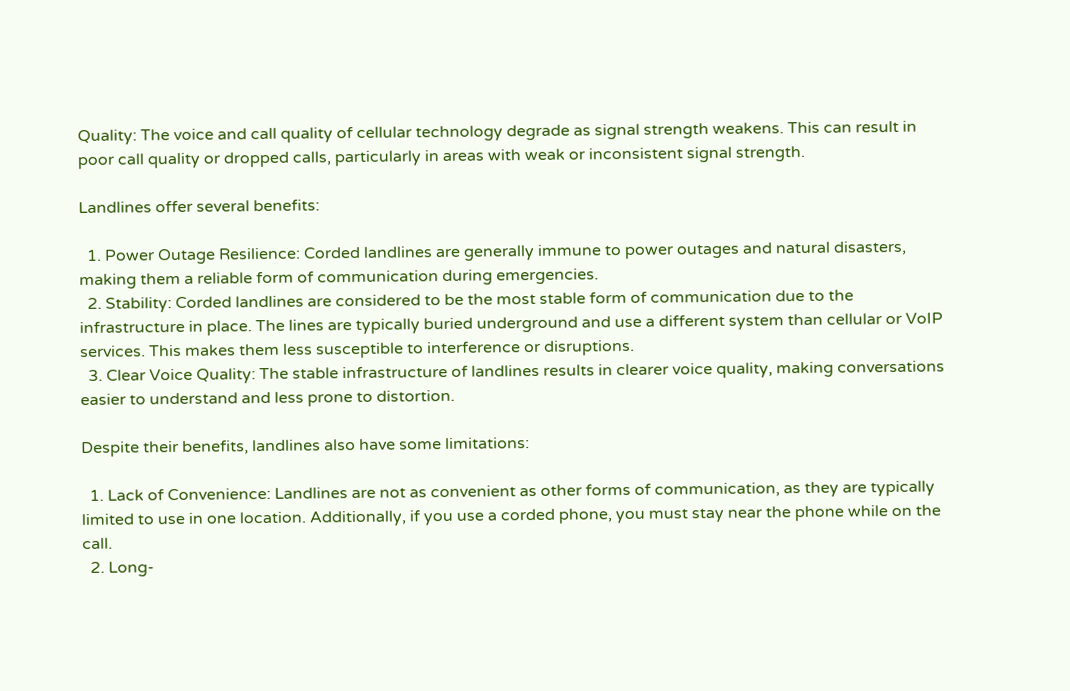Quality: The voice and call quality of cellular technology degrade as signal strength weakens. This can result in poor call quality or dropped calls, particularly in areas with weak or inconsistent signal strength.

Landlines offer several benefits:

  1. Power Outage Resilience: Corded landlines are generally immune to power outages and natural disasters, making them a reliable form of communication during emergencies.
  2. Stability: Corded landlines are considered to be the most stable form of communication due to the infrastructure in place. The lines are typically buried underground and use a different system than cellular or VoIP services. This makes them less susceptible to interference or disruptions.
  3. Clear Voice Quality: The stable infrastructure of landlines results in clearer voice quality, making conversations easier to understand and less prone to distortion.

Despite their benefits, landlines also have some limitations:

  1. Lack of Convenience: Landlines are not as convenient as other forms of communication, as they are typically limited to use in one location. Additionally, if you use a corded phone, you must stay near the phone while on the call.
  2. Long-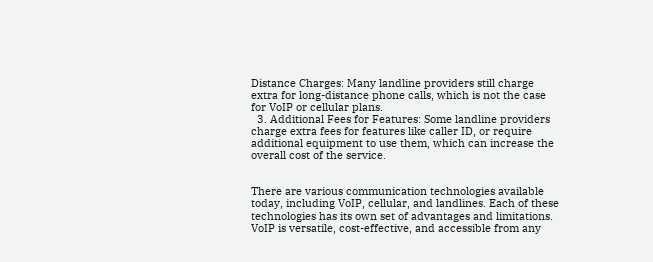Distance Charges: Many landline providers still charge extra for long-distance phone calls, which is not the case for VoIP or cellular plans.
  3. Additional Fees for Features: Some landline providers charge extra fees for features like caller ID, or require additional equipment to use them, which can increase the overall cost of the service.


There are various communication technologies available today, including VoIP, cellular, and landlines. Each of these technologies has its own set of advantages and limitations. VoIP is versatile, cost-effective, and accessible from any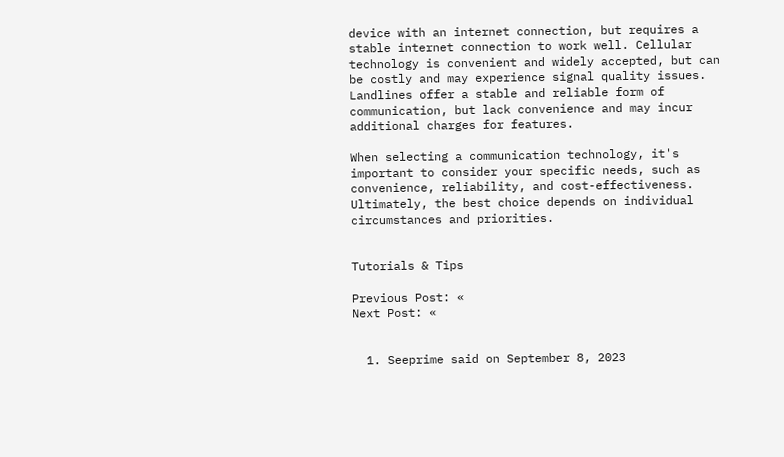device with an internet connection, but requires a stable internet connection to work well. Cellular technology is convenient and widely accepted, but can be costly and may experience signal quality issues. Landlines offer a stable and reliable form of communication, but lack convenience and may incur additional charges for features.

When selecting a communication technology, it's important to consider your specific needs, such as convenience, reliability, and cost-effectiveness. Ultimately, the best choice depends on individual circumstances and priorities.


Tutorials & Tips

Previous Post: «
Next Post: «


  1. Seeprime said on September 8, 2023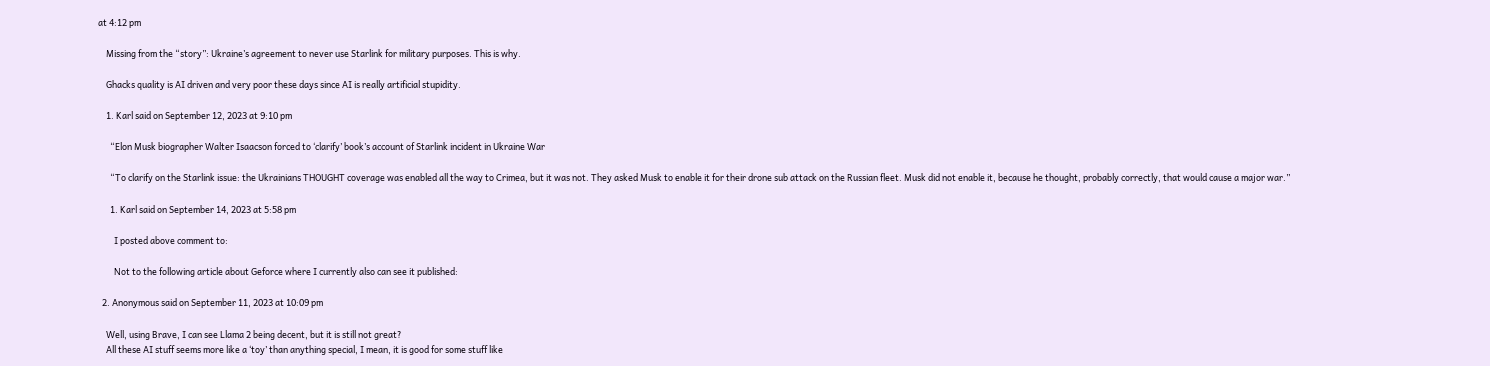at 4:12 pm

    Missing from the “story”: Ukraine’s agreement to never use Starlink for military purposes. This is why.

    Ghacks quality is AI driven and very poor these days since AI is really artificial stupidity.

    1. Karl said on September 12, 2023 at 9:10 pm

      “Elon Musk biographer Walter Isaacson forced to ‘clarify’ book’s account of Starlink incident in Ukraine War

      “To clarify on the Starlink issue: the Ukrainians THOUGHT coverage was enabled all the way to Crimea, but it was not. They asked Musk to enable it for their drone sub attack on the Russian fleet. Musk did not enable it, because he thought, probably correctly, that would cause a major war.”

      1. Karl said on September 14, 2023 at 5:58 pm

        I posted above comment to:

        Not to the following article about Geforce where I currently also can see it published:

  2. Anonymous said on September 11, 2023 at 10:09 pm

    Well, using Brave, I can see Llama 2 being decent, but it is still not great?
    All these AI stuff seems more like a ‘toy’ than anything special, I mean, it is good for some stuff like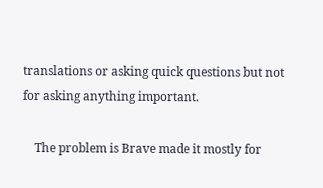translations or asking quick questions but not for asking anything important.

    The problem is Brave made it mostly for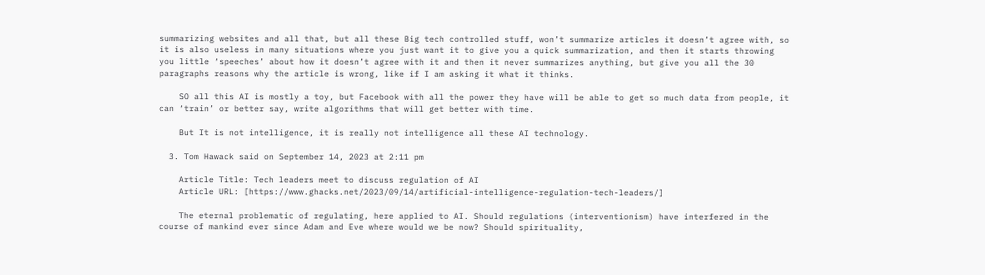summarizing websites and all that, but all these Big tech controlled stuff, won’t summarize articles it doesn’t agree with, so it is also useless in many situations where you just want it to give you a quick summarization, and then it starts throwing you little ‘speeches’ about how it doesn’t agree with it and then it never summarizes anything, but give you all the 30 paragraphs reasons why the article is wrong, like if I am asking it what it thinks.

    SO all this AI is mostly a toy, but Facebook with all the power they have will be able to get so much data from people, it can ‘train’ or better say, write algorithms that will get better with time.

    But It is not intelligence, it is really not intelligence all these AI technology.

  3. Tom Hawack said on September 14, 2023 at 2:11 pm

    Article Title: Tech leaders meet to discuss regulation of AI
    Article URL: [https://www.ghacks.net/2023/09/14/artificial-intelligence-regulation-tech-leaders/]

    The eternal problematic of regulating, here applied to AI. Should regulations (interventionism) have interfered in the course of mankind ever since Adam and Eve where would we be now? Should spirituality,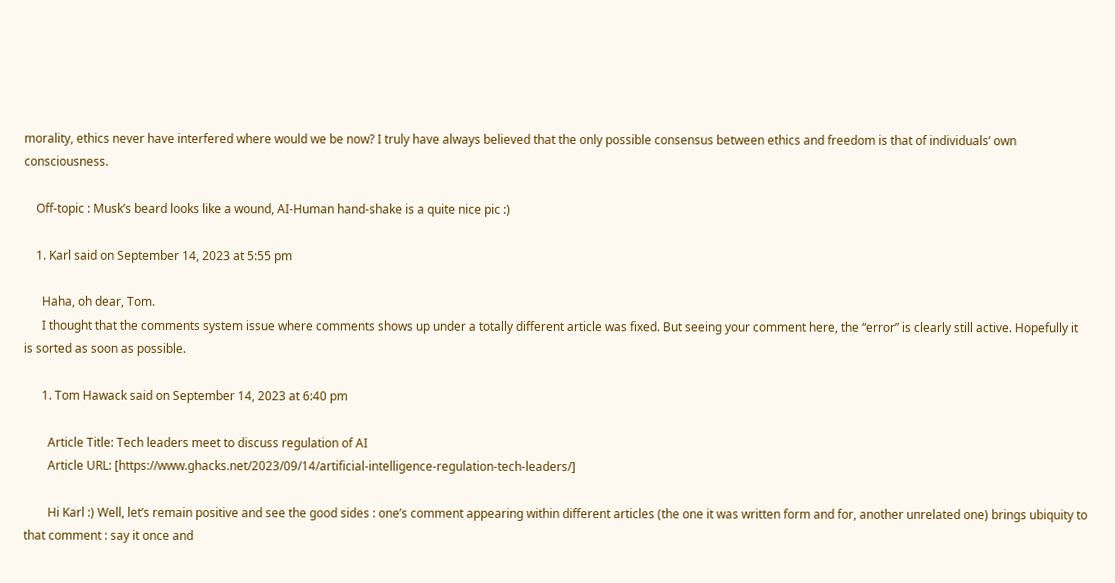morality, ethics never have interfered where would we be now? I truly have always believed that the only possible consensus between ethics and freedom is that of individuals’ own consciousness.

    Off-topic : Musk’s beard looks like a wound, AI-Human hand-shake is a quite nice pic :)

    1. Karl said on September 14, 2023 at 5:55 pm

      Haha, oh dear, Tom.
      I thought that the comments system issue where comments shows up under a totally different article was fixed. But seeing your comment here, the “error” is clearly still active. Hopefully it is sorted as soon as possible.

      1. Tom Hawack said on September 14, 2023 at 6:40 pm

        Article Title: Tech leaders meet to discuss regulation of AI
        Article URL: [https://www.ghacks.net/2023/09/14/artificial-intelligence-regulation-tech-leaders/]

        Hi Karl :) Well, let’s remain positive and see the good sides : one’s comment appearing within different articles (the one it was written form and for, another unrelated one) brings ubiquity to that comment : say it once and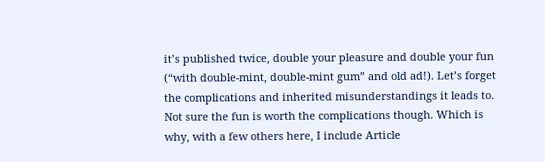it’s published twice, double your pleasure and double your fun (“with double-mint, double-mint gum” and old ad!). Let’s forget the complications and inherited misunderstandings it leads to. Not sure the fun is worth the complications though. Which is why, with a few others here, I include Article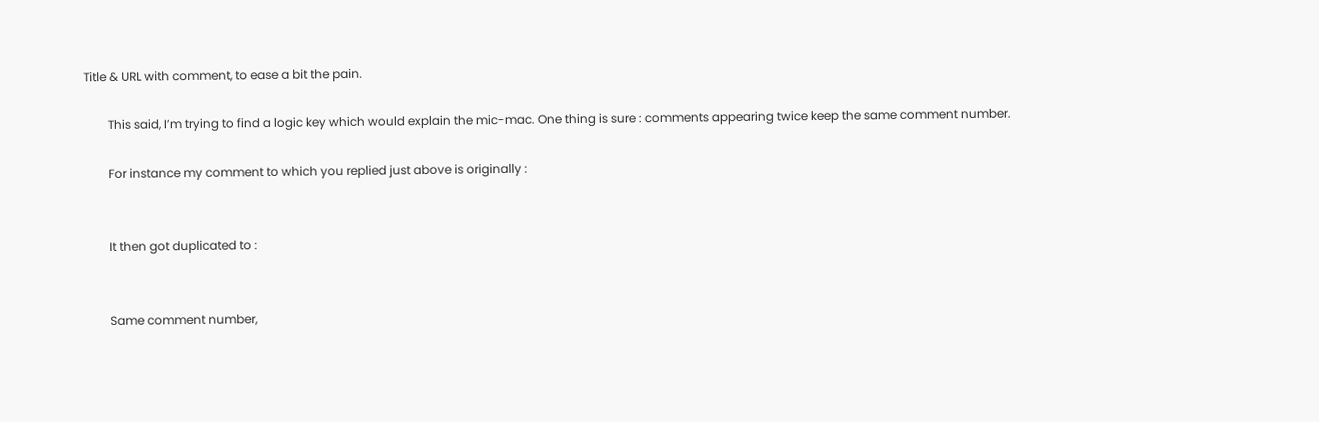Title & URL with comment, to ease a bit the pain.

        This said, I’m trying to find a logic key which would explain the mic-mac. One thing is sure : comments appearing twice keep the same comment number.

        For instance my comment to which you replied just above is originally :


        It then got duplicated to :


        Same comment number,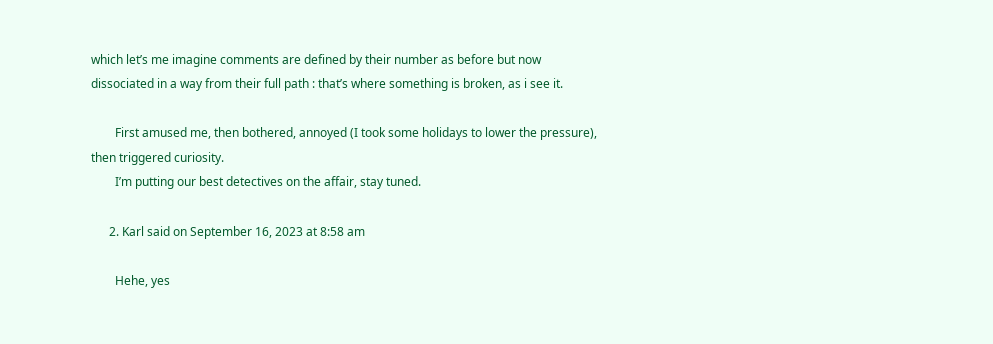which let’s me imagine comments are defined by their number as before but now dissociated in a way from their full path : that’s where something is broken, as i see it.

        First amused me, then bothered, annoyed (I took some holidays to lower the pressure), then triggered curiosity.
        I’m putting our best detectives on the affair, stay tuned.

      2. Karl said on September 16, 2023 at 8:58 am

        Hehe, yes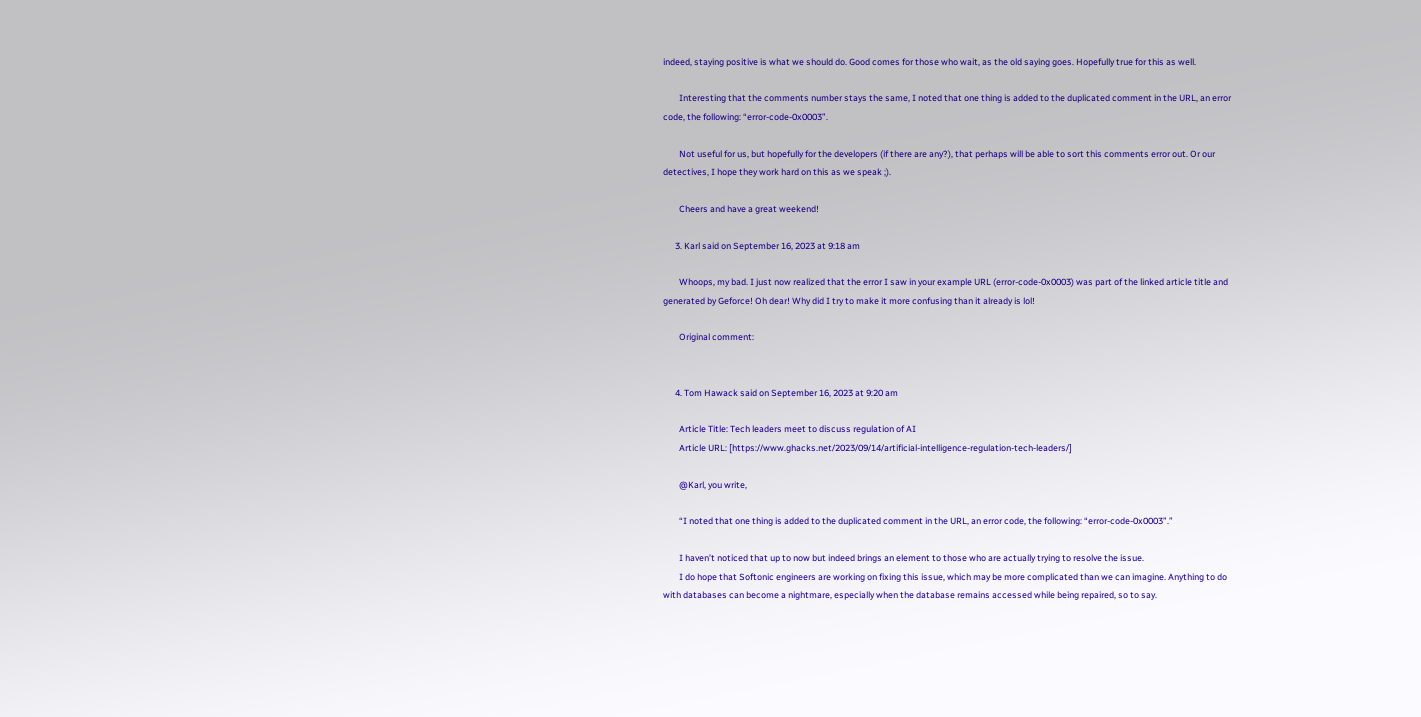indeed, staying positive is what we should do. Good comes for those who wait, as the old saying goes. Hopefully true for this as well.

        Interesting that the comments number stays the same, I noted that one thing is added to the duplicated comment in the URL, an error code, the following: “error-code-0x0003”.

        Not useful for us, but hopefully for the developers (if there are any?), that perhaps will be able to sort this comments error out. Or our detectives, I hope they work hard on this as we speak ;).

        Cheers and have a great weekend!

      3. Karl said on September 16, 2023 at 9:18 am

        Whoops, my bad. I just now realized that the error I saw in your example URL (error-code-0x0003) was part of the linked article title and generated by Geforce! Oh dear! Why did I try to make it more confusing than it already is lol!

        Original comment:


      4. Tom Hawack said on September 16, 2023 at 9:20 am

        Article Title: Tech leaders meet to discuss regulation of AI
        Article URL: [https://www.ghacks.net/2023/09/14/artificial-intelligence-regulation-tech-leaders/]

        @Karl, you write,

        “I noted that one thing is added to the duplicated comment in the URL, an error code, the following: “error-code-0x0003”.”

        I haven’t noticed that up to now but indeed brings an element to those who are actually trying to resolve the issue.
        I do hope that Softonic engineers are working on fixing this issue, which may be more complicated than we can imagine. Anything to do with databases can become a nightmare, especially when the database remains accessed while being repaired, so to say.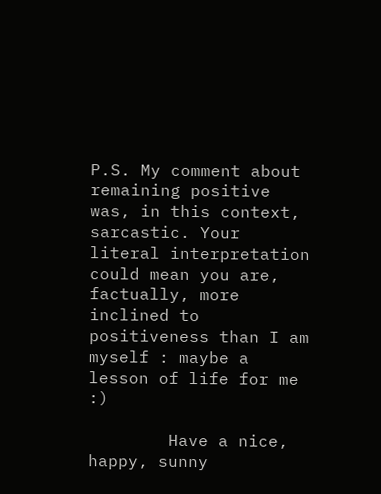P.S. My comment about remaining positive was, in this context, sarcastic. Your literal interpretation could mean you are, factually, more inclined to positiveness than I am myself : maybe a lesson of life for me :)

        Have a nice, happy, sunny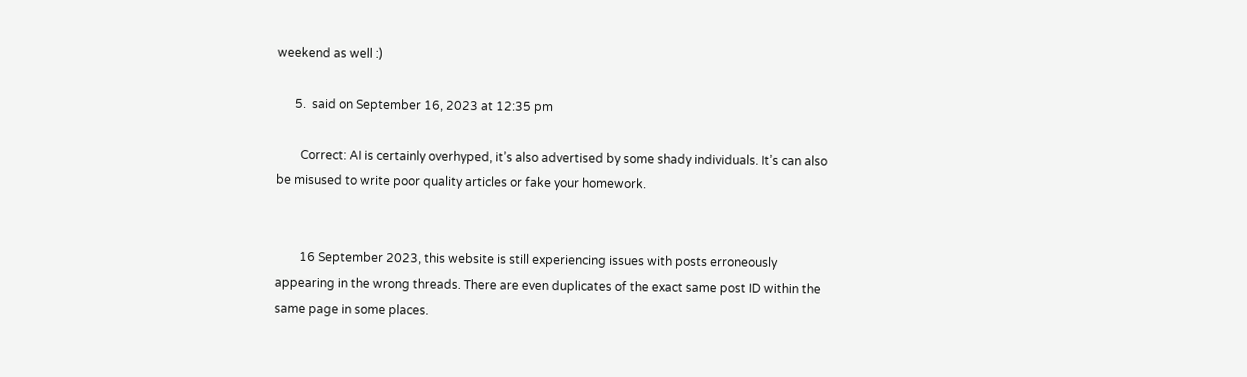weekend as well :)

      5.  said on September 16, 2023 at 12:35 pm

        Correct: AI is certainly overhyped, it’s also advertised by some shady individuals. It’s can also be misused to write poor quality articles or fake your homework.


        16 September 2023, this website is still experiencing issues with posts erroneously appearing in the wrong threads. There are even duplicates of the exact same post ID within the same page in some places.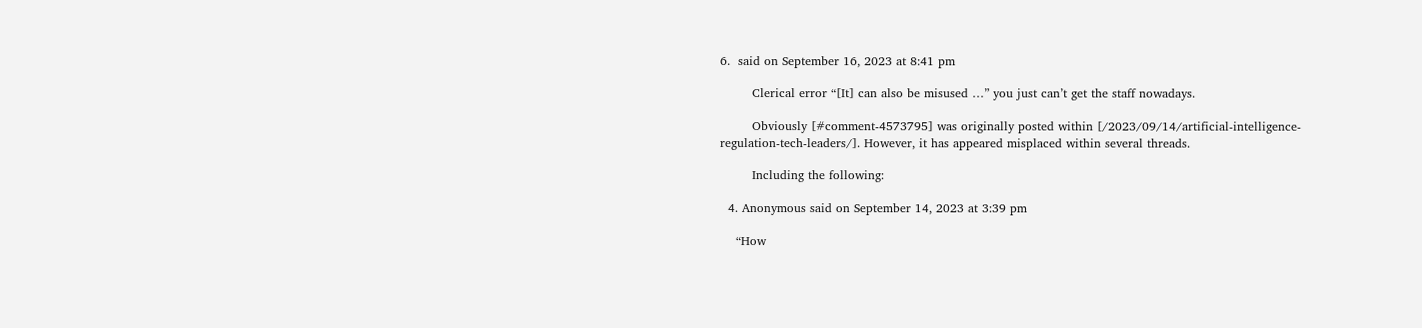6.  said on September 16, 2023 at 8:41 pm

        Clerical error “[It] can also be misused …” you just can’t get the staff nowadays.

        Obviously [#comment-4573795] was originally posted within [/2023/09/14/artificial-intelligence-regulation-tech-leaders/]. However, it has appeared misplaced within several threads.

        Including the following:

  4. Anonymous said on September 14, 2023 at 3:39 pm

    “How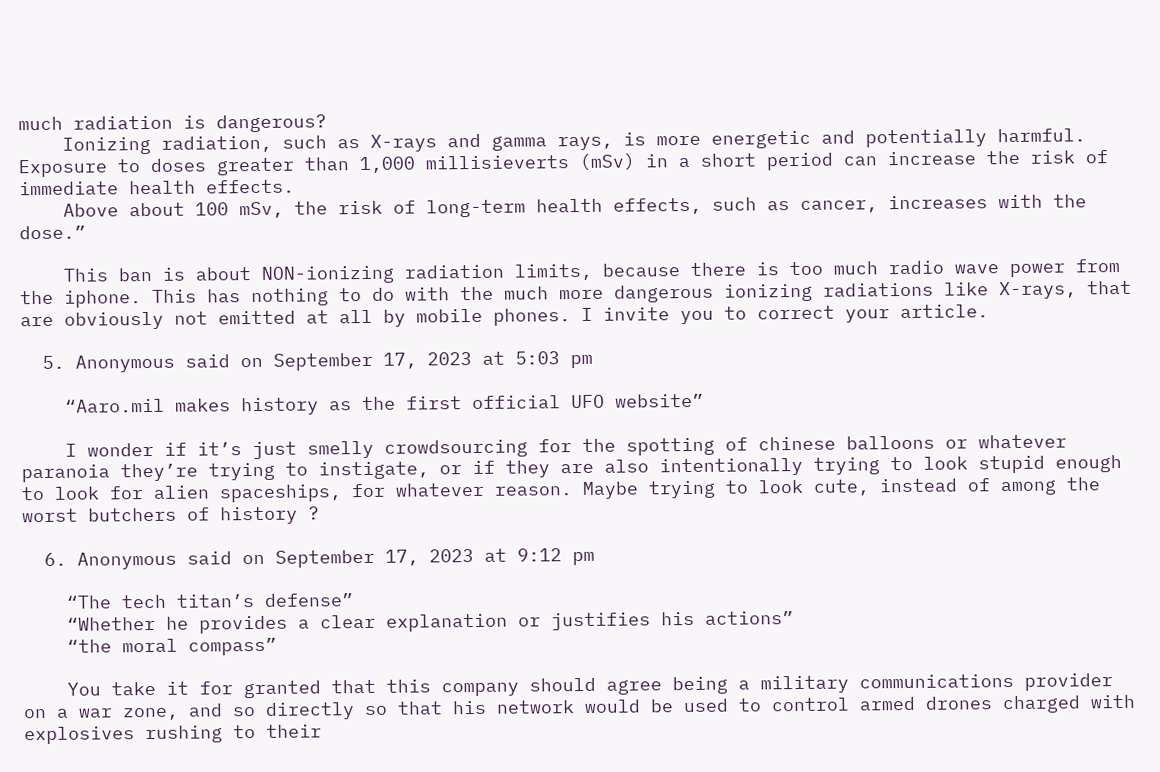much radiation is dangerous?
    Ionizing radiation, such as X-rays and gamma rays, is more energetic and potentially harmful. Exposure to doses greater than 1,000 millisieverts (mSv) in a short period can increase the risk of immediate health effects.
    Above about 100 mSv, the risk of long-term health effects, such as cancer, increases with the dose.”

    This ban is about NON-ionizing radiation limits, because there is too much radio wave power from the iphone. This has nothing to do with the much more dangerous ionizing radiations like X-rays, that are obviously not emitted at all by mobile phones. I invite you to correct your article.

  5. Anonymous said on September 17, 2023 at 5:03 pm

    “Aaro.mil makes history as the first official UFO website”

    I wonder if it’s just smelly crowdsourcing for the spotting of chinese balloons or whatever paranoia they’re trying to instigate, or if they are also intentionally trying to look stupid enough to look for alien spaceships, for whatever reason. Maybe trying to look cute, instead of among the worst butchers of history ?

  6. Anonymous said on September 17, 2023 at 9:12 pm

    “The tech titan’s defense”
    “Whether he provides a clear explanation or justifies his actions”
    “the moral compass”

    You take it for granted that this company should agree being a military communications provider on a war zone, and so directly so that his network would be used to control armed drones charged with explosives rushing to their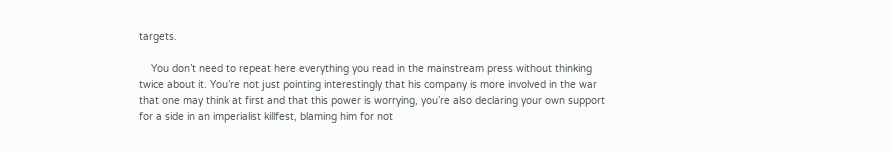targets.

    You don’t need to repeat here everything you read in the mainstream press without thinking twice about it. You’re not just pointing interestingly that his company is more involved in the war that one may think at first and that this power is worrying, you’re also declaring your own support for a side in an imperialist killfest, blaming him for not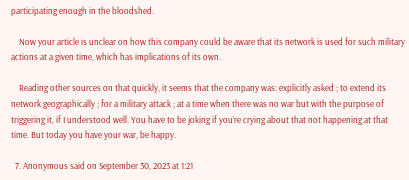participating enough in the bloodshed.

    Now your article is unclear on how this company could be aware that its network is used for such military actions at a given time, which has implications of its own.

    Reading other sources on that quickly, it seems that the company was: explicitly asked ; to extend its network geographically ; for a military attack ; at a time when there was no war but with the purpose of triggering it, if I understood well. You have to be joking if you’re crying about that not happening at that time. But today you have your war, be happy.

  7. Anonymous said on September 30, 2023 at 1:21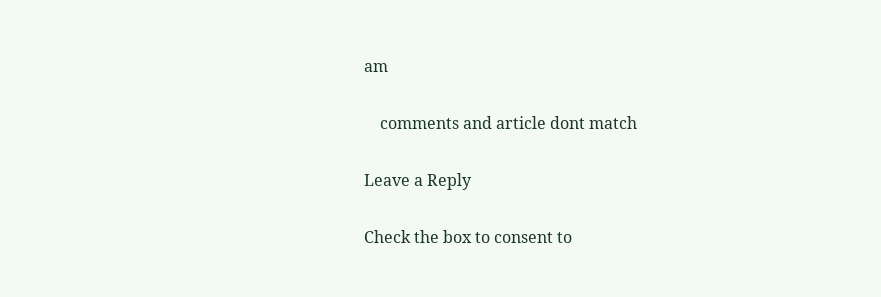am

    comments and article dont match

Leave a Reply

Check the box to consent to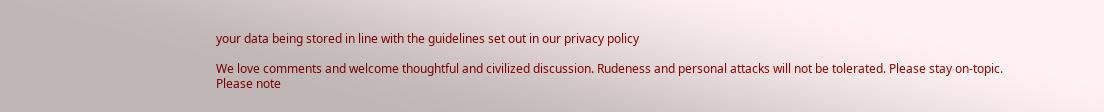your data being stored in line with the guidelines set out in our privacy policy

We love comments and welcome thoughtful and civilized discussion. Rudeness and personal attacks will not be tolerated. Please stay on-topic.
Please note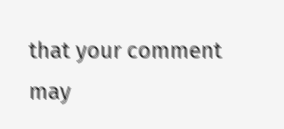that your comment may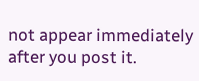not appear immediately after you post it.